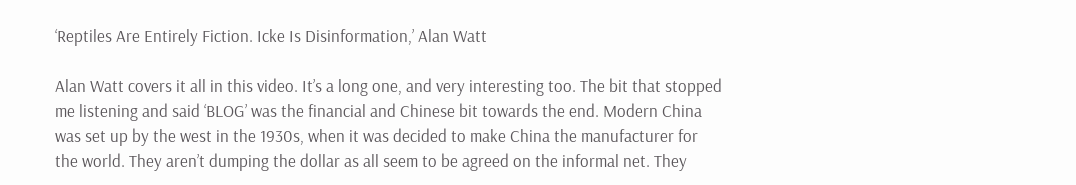‘Reptiles Are Entirely Fiction. Icke Is Disinformation,’ Alan Watt

Alan Watt covers it all in this video. It’s a long one, and very interesting too. The bit that stopped me listening and said ‘BLOG’ was the financial and Chinese bit towards the end. Modern China was set up by the west in the 1930s, when it was decided to make China the manufacturer for the world. They aren’t dumping the dollar as all seem to be agreed on the informal net. They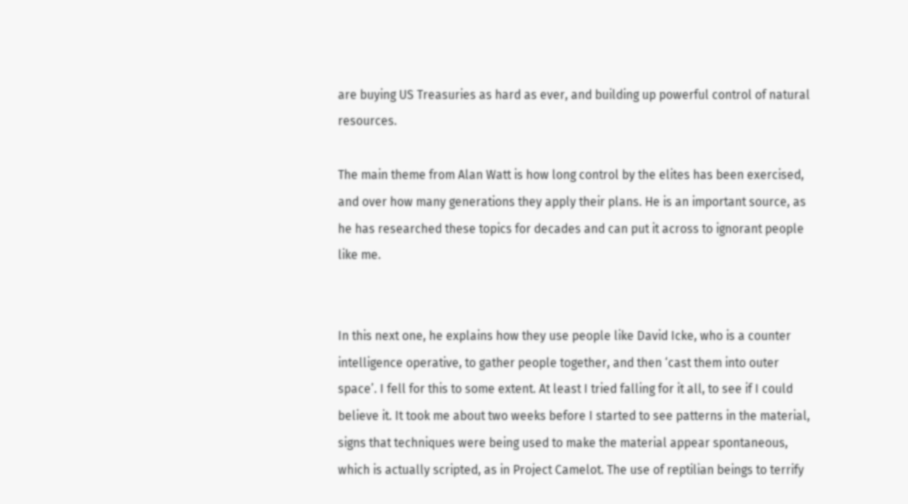are buying US Treasuries as hard as ever, and building up powerful control of natural resources.

The main theme from Alan Watt is how long control by the elites has been exercised, and over how many generations they apply their plans. He is an important source, as he has researched these topics for decades and can put it across to ignorant people like me.


In this next one, he explains how they use people like David Icke, who is a counter intelligence operative, to gather people together, and then ‘cast them into outer space’. I fell for this to some extent. At least I tried falling for it all, to see if I could believe it. It took me about two weeks before I started to see patterns in the material, signs that techniques were being used to make the material appear spontaneous, which is actually scripted, as in Project Camelot. The use of reptilian beings to terrify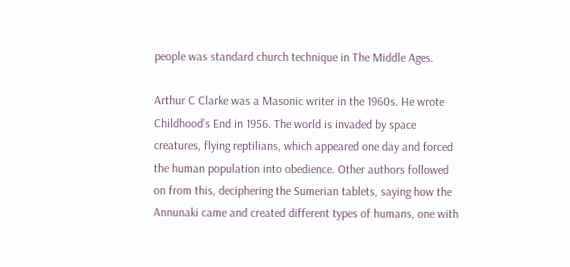people was standard church technique in The Middle Ages.

Arthur C Clarke was a Masonic writer in the 1960s. He wrote Childhood’s End in 1956. The world is invaded by space creatures, flying reptilians, which appeared one day and forced the human population into obedience. Other authors followed on from this, deciphering the Sumerian tablets, saying how the Annunaki came and created different types of humans, one with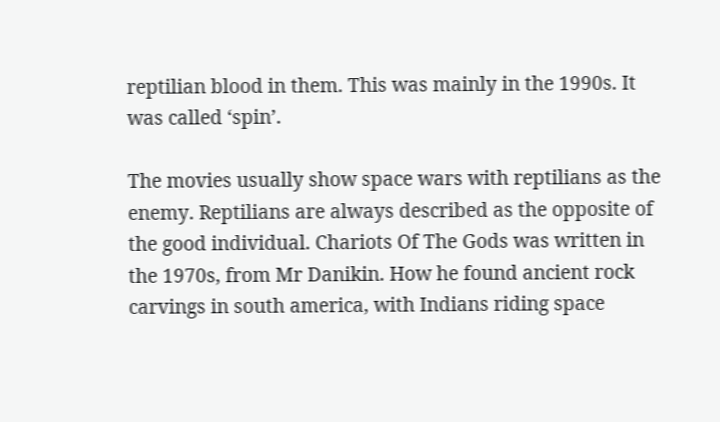reptilian blood in them. This was mainly in the 1990s. It was called ‘spin’.

The movies usually show space wars with reptilians as the enemy. Reptilians are always described as the opposite of the good individual. Chariots Of The Gods was written in the 1970s, from Mr Danikin. How he found ancient rock carvings in south america, with Indians riding space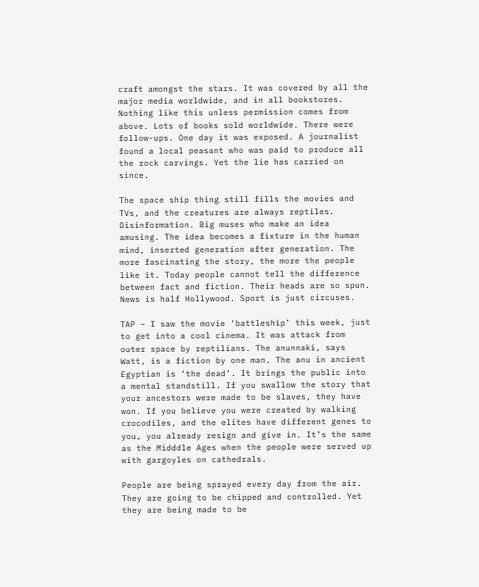craft amongst the stars. It was covered by all the major media worldwide, and in all bookstores. Nothing like this unless permission comes from above. Lots of books sold worldwide. There were follow-ups. One day it was exposed. A journalist found a local peasant who was paid to produce all the rock carvings. Yet the lie has carried on since.

The space ship thing still fills the movies and TVs, and the creatures are always reptiles. Disinformation. Big muses who make an idea amusing. The idea becomes a fixture in the human mind, inserted generation after generation. The more fascinating the story, the more the people like it. Today people cannot tell the difference between fact and fiction. Their heads are so spun. News is half Hollywood. Sport is just circuses.

TAP – I saw the movie ‘battleship’ this week, just to get into a cool cinema. It was attack from outer space by reptilians. The anunnaki, says Watt, is a fiction by one man. The anu in ancient Egyptian is ‘the dead’. It brings the public into a mental standstill. If you swallow the story that your ancestors were made to be slaves, they have won. If you believe you were created by walking crocodiles, and the elites have different genes to you, you already resign and give in. It’s the same as the Midddle Ages when the people were served up with gargoyles on cathedrals.

People are being sprayed every day from the air. They are going to be chipped and controlled. Yet they are being made to be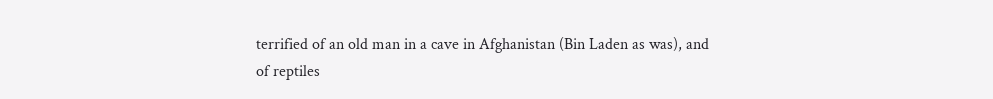terrified of an old man in a cave in Afghanistan (Bin Laden as was), and of reptiles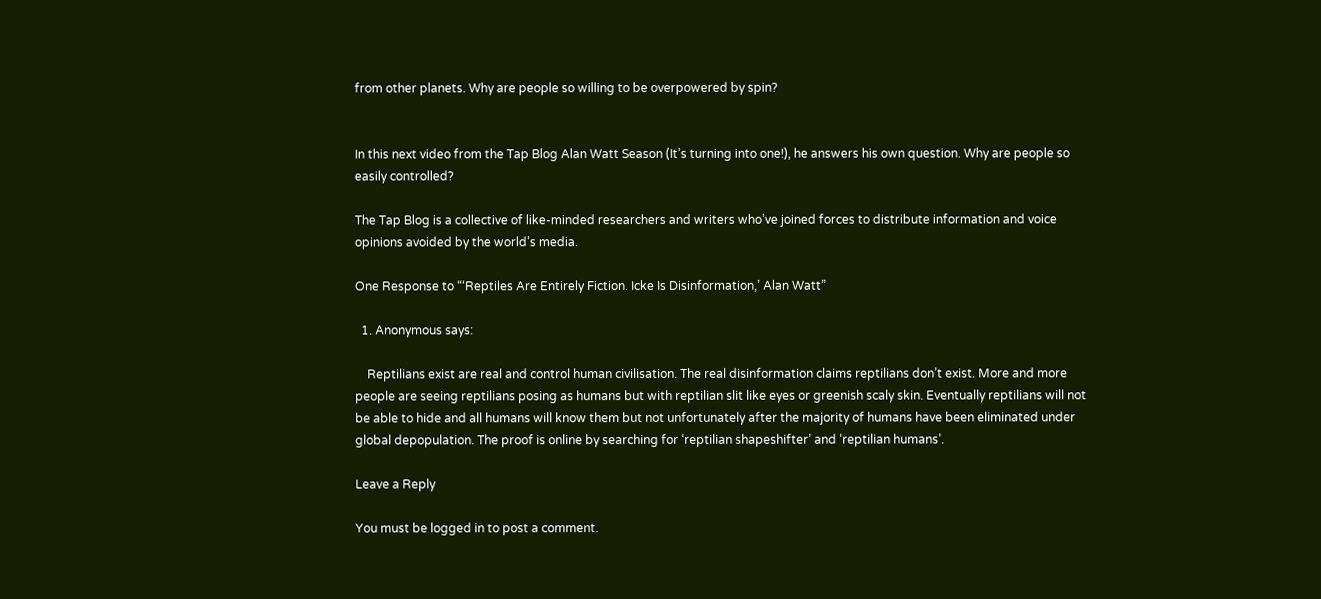from other planets. Why are people so willing to be overpowered by spin?


In this next video from the Tap Blog Alan Watt Season (It’s turning into one!), he answers his own question. Why are people so easily controlled?

The Tap Blog is a collective of like-minded researchers and writers who’ve joined forces to distribute information and voice opinions avoided by the world’s media.

One Response to “‘Reptiles Are Entirely Fiction. Icke Is Disinformation,’ Alan Watt”

  1. Anonymous says:

    Reptilians exist are real and control human civilisation. The real disinformation claims reptilians don’t exist. More and more people are seeing reptilians posing as humans but with reptilian slit like eyes or greenish scaly skin. Eventually reptilians will not be able to hide and all humans will know them but not unfortunately after the majority of humans have been eliminated under global depopulation. The proof is online by searching for ‘reptilian shapeshifter’ and ‘reptilian humans’.

Leave a Reply

You must be logged in to post a comment.